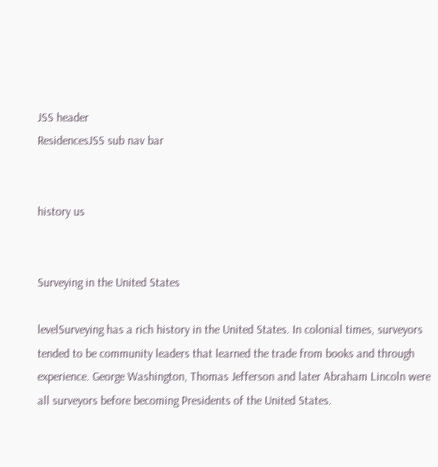JSS header
ResidencesJSS sub nav bar


history us


Surveying in the United States

levelSurveying has a rich history in the United States. In colonial times, surveyors tended to be community leaders that learned the trade from books and through experience. George Washington, Thomas Jefferson and later Abraham Lincoln were all surveyors before becoming Presidents of the United States.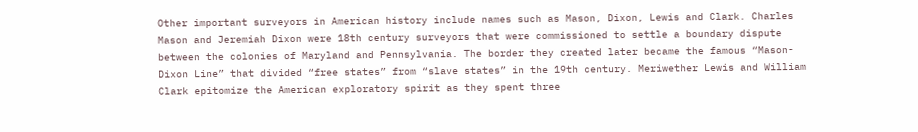Other important surveyors in American history include names such as Mason, Dixon, Lewis and Clark. Charles Mason and Jeremiah Dixon were 18th century surveyors that were commissioned to settle a boundary dispute between the colonies of Maryland and Pennsylvania. The border they created later became the famous “Mason-Dixon Line” that divided “free states” from “slave states” in the 19th century. Meriwether Lewis and William Clark epitomize the American exploratory spirit as they spent three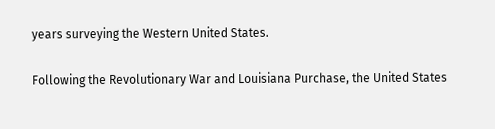years surveying the Western United States.

Following the Revolutionary War and Louisiana Purchase, the United States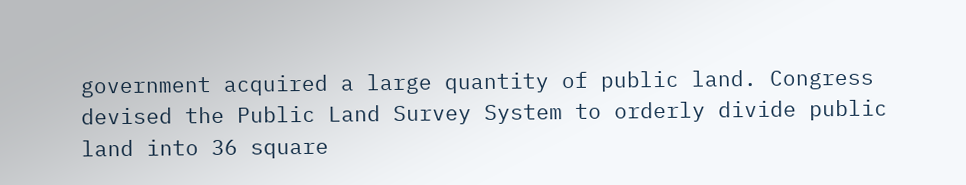government acquired a large quantity of public land. Congress devised the Public Land Survey System to orderly divide public land into 36 square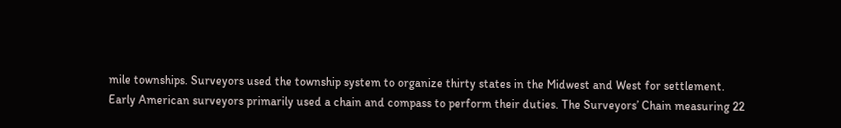mile townships. Surveyors used the township system to organize thirty states in the Midwest and West for settlement.
Early American surveyors primarily used a chain and compass to perform their duties. The Surveyors’ Chain measuring 22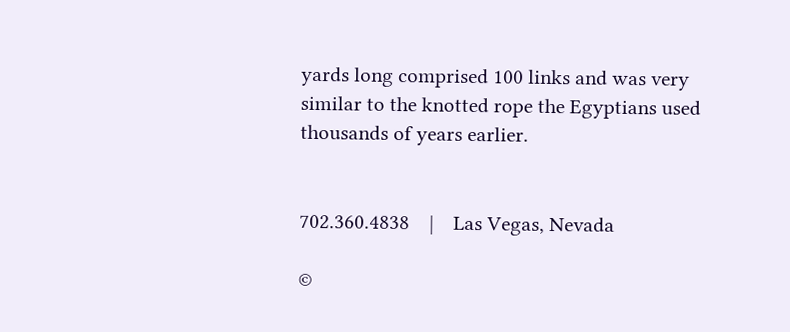yards long comprised 100 links and was very similar to the knotted rope the Egyptians used thousands of years earlier.


702.360.4838    |    Las Vegas, Nevada

©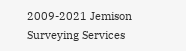2009-2021 Jemison Surveying Services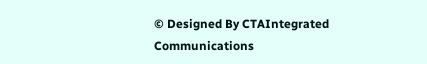© Designed By CTAIntegrated Communications